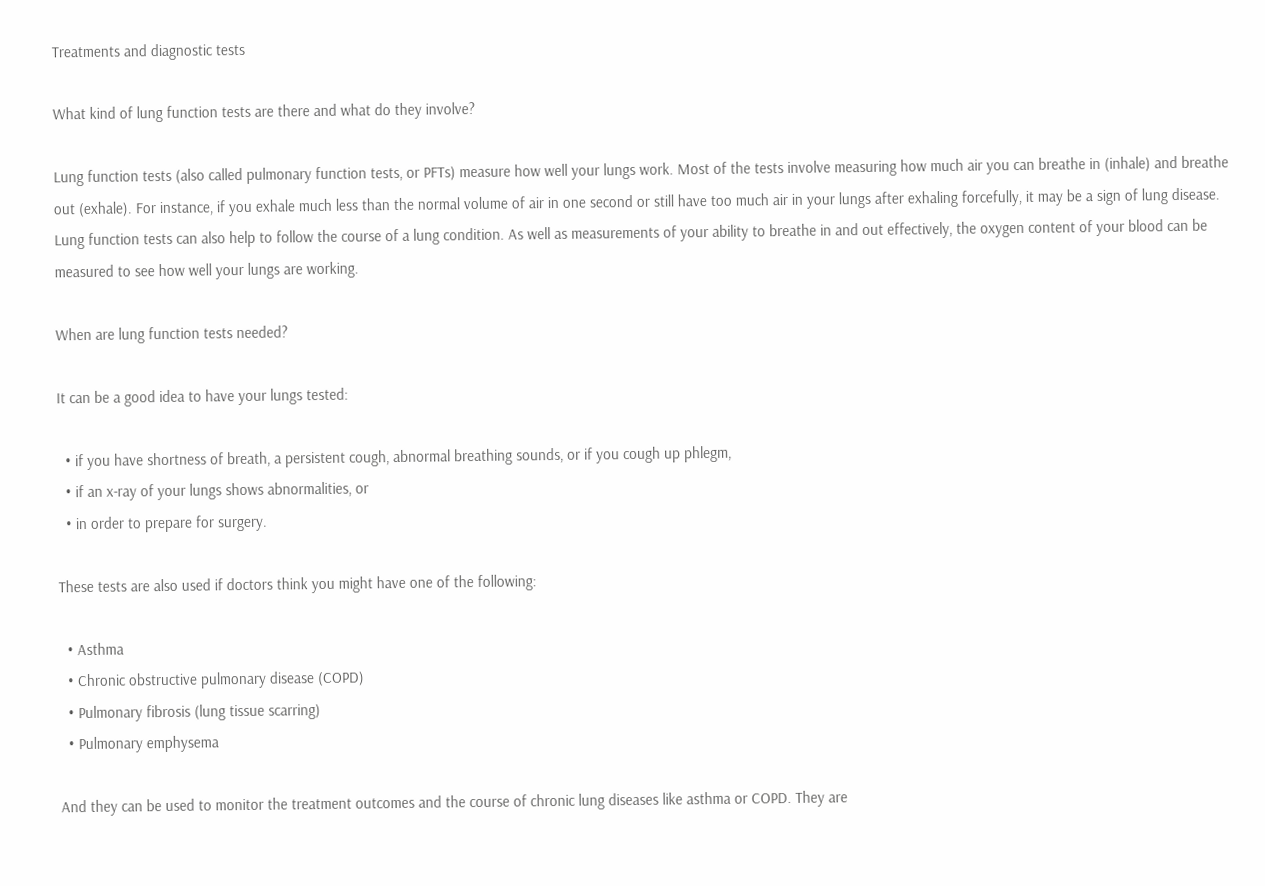Treatments and diagnostic tests

What kind of lung function tests are there and what do they involve?

Lung function tests (also called pulmonary function tests, or PFTs) measure how well your lungs work. Most of the tests involve measuring how much air you can breathe in (inhale) and breathe out (exhale). For instance, if you exhale much less than the normal volume of air in one second or still have too much air in your lungs after exhaling forcefully, it may be a sign of lung disease. Lung function tests can also help to follow the course of a lung condition. As well as measurements of your ability to breathe in and out effectively, the oxygen content of your blood can be measured to see how well your lungs are working.

When are lung function tests needed?

It can be a good idea to have your lungs tested:

  • if you have shortness of breath, a persistent cough, abnormal breathing sounds, or if you cough up phlegm,
  • if an x-ray of your lungs shows abnormalities, or
  • in order to prepare for surgery.

These tests are also used if doctors think you might have one of the following:

  • Asthma
  • Chronic obstructive pulmonary disease (COPD)
  • Pulmonary fibrosis (lung tissue scarring)
  • Pulmonary emphysema

And they can be used to monitor the treatment outcomes and the course of chronic lung diseases like asthma or COPD. They are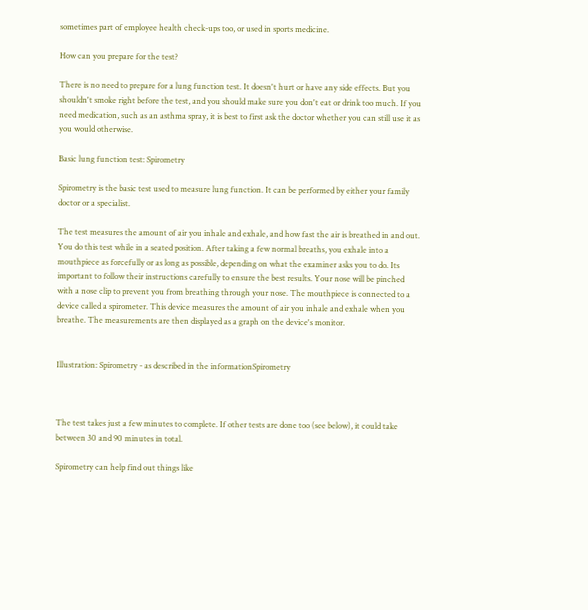sometimes part of employee health check-ups too, or used in sports medicine.

How can you prepare for the test?

There is no need to prepare for a lung function test. It doesn't hurt or have any side effects. But you shouldn't smoke right before the test, and you should make sure you don't eat or drink too much. If you need medication, such as an asthma spray, it is best to first ask the doctor whether you can still use it as you would otherwise.

Basic lung function test: Spirometry

Spirometry is the basic test used to measure lung function. It can be performed by either your family doctor or a specialist.

The test measures the amount of air you inhale and exhale, and how fast the air is breathed in and out. You do this test while in a seated position. After taking a few normal breaths, you exhale into a mouthpiece as forcefully or as long as possible, depending on what the examiner asks you to do. Its important to follow their instructions carefully to ensure the best results. Your nose will be pinched with a nose clip to prevent you from breathing through your nose. The mouthpiece is connected to a device called a spirometer. This device measures the amount of air you inhale and exhale when you breathe. The measurements are then displayed as a graph on the device's monitor.


Illustration: Spirometry - as described in the informationSpirometry



The test takes just a few minutes to complete. If other tests are done too (see below), it could take between 30 and 90 minutes in total.

Spirometry can help find out things like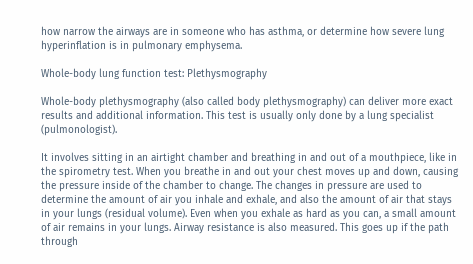how narrow the airways are in someone who has asthma, or determine how severe lung hyperinflation is in pulmonary emphysema.

Whole-body lung function test: Plethysmography

Whole-body plethysmography (also called body plethysmography) can deliver more exact results and additional information. This test is usually only done by a lung specialist (pulmonologist).

It involves sitting in an airtight chamber and breathing in and out of a mouthpiece, like in the spirometry test. When you breathe in and out your chest moves up and down, causing the pressure inside of the chamber to change. The changes in pressure are used to determine the amount of air you inhale and exhale, and also the amount of air that stays in your lungs (residual volume). Even when you exhale as hard as you can, a small amount of air remains in your lungs. Airway resistance is also measured. This goes up if the path through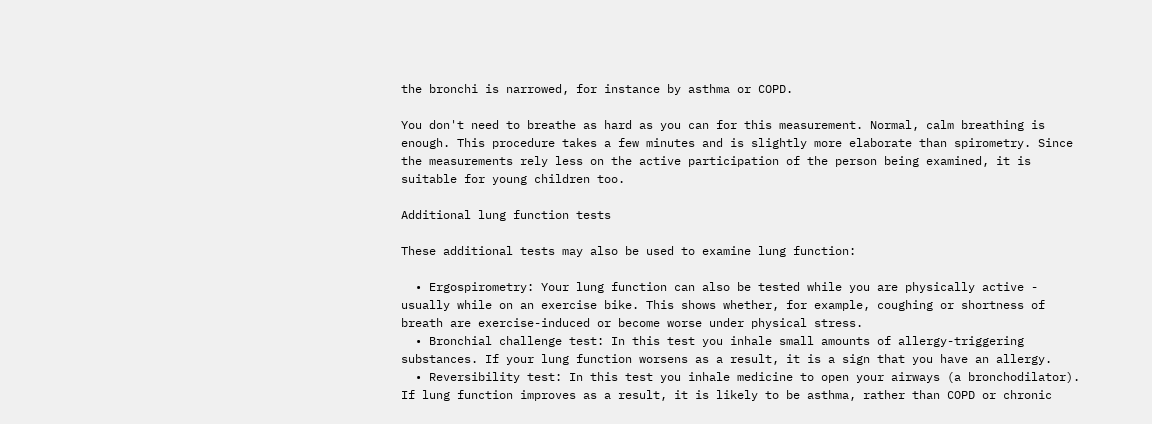the bronchi is narrowed, for instance by asthma or COPD.

You don't need to breathe as hard as you can for this measurement. Normal, calm breathing is enough. This procedure takes a few minutes and is slightly more elaborate than spirometry. Since the measurements rely less on the active participation of the person being examined, it is suitable for young children too.

Additional lung function tests

These additional tests may also be used to examine lung function:

  • Ergospirometry: Your lung function can also be tested while you are physically active - usually while on an exercise bike. This shows whether, for example, coughing or shortness of breath are exercise-induced or become worse under physical stress.
  • Bronchial challenge test: In this test you inhale small amounts of allergy-triggering substances. If your lung function worsens as a result, it is a sign that you have an allergy.
  • Reversibility test: In this test you inhale medicine to open your airways (a bronchodilator). If lung function improves as a result, it is likely to be asthma, rather than COPD or chronic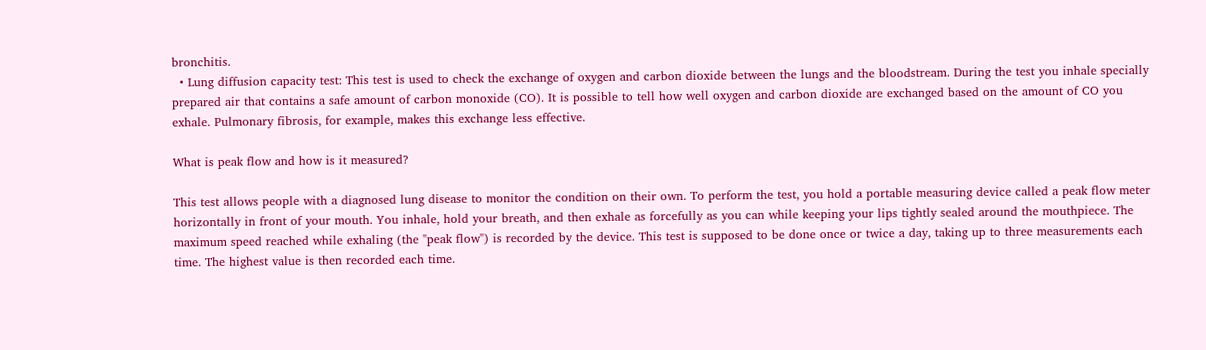bronchitis.
  • Lung diffusion capacity test: This test is used to check the exchange of oxygen and carbon dioxide between the lungs and the bloodstream. During the test you inhale specially prepared air that contains a safe amount of carbon monoxide (CO). It is possible to tell how well oxygen and carbon dioxide are exchanged based on the amount of CO you exhale. Pulmonary fibrosis, for example, makes this exchange less effective.

What is peak flow and how is it measured?

This test allows people with a diagnosed lung disease to monitor the condition on their own. To perform the test, you hold a portable measuring device called a peak flow meter horizontally in front of your mouth. You inhale, hold your breath, and then exhale as forcefully as you can while keeping your lips tightly sealed around the mouthpiece. The maximum speed reached while exhaling (the "peak flow") is recorded by the device. This test is supposed to be done once or twice a day, taking up to three measurements each time. The highest value is then recorded each time.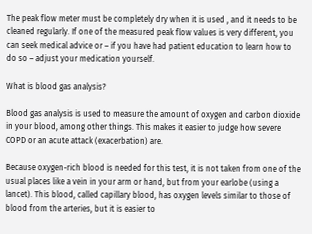The peak flow meter must be completely dry when it is used , and it needs to be cleaned regularly. If one of the measured peak flow values is very different, you can seek medical advice or – if you have had patient education to learn how to do so – adjust your medication yourself.

What is blood gas analysis?

Blood gas analysis is used to measure the amount of oxygen and carbon dioxide in your blood, among other things. This makes it easier to judge how severe COPD or an acute attack (exacerbation) are.

Because oxygen-rich blood is needed for this test, it is not taken from one of the usual places like a vein in your arm or hand, but from your earlobe (using a lancet). This blood, called capillary blood, has oxygen levels similar to those of blood from the arteries, but it is easier to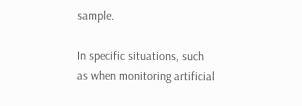sample.

In specific situations, such as when monitoring artificial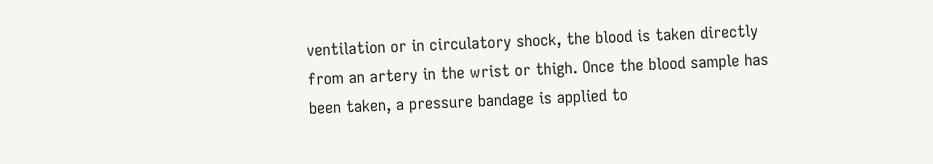ventilation or in circulatory shock, the blood is taken directly from an artery in the wrist or thigh. Once the blood sample has been taken, a pressure bandage is applied to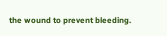the wound to prevent bleeding.